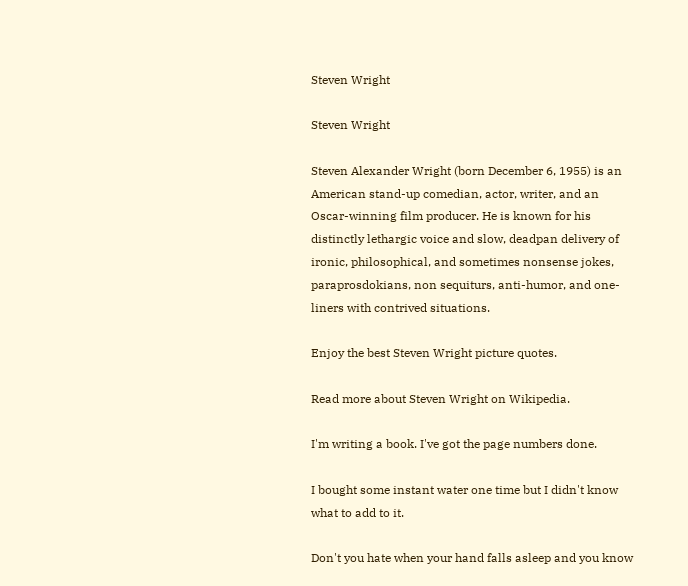Steven Wright

Steven Wright

Steven Alexander Wright (born December 6, 1955) is an American stand-up comedian, actor, writer, and an Oscar-winning film producer. He is known for his distinctly lethargic voice and slow, deadpan delivery of ironic, philosophical, and sometimes nonsense jokes, paraprosdokians, non sequiturs, anti-humor, and one-liners with contrived situations.

Enjoy the best Steven Wright picture quotes.

Read more about Steven Wright on Wikipedia.

I'm writing a book. I've got the page numbers done.

I bought some instant water one time but I didn't know what to add to it.

Don't you hate when your hand falls asleep and you know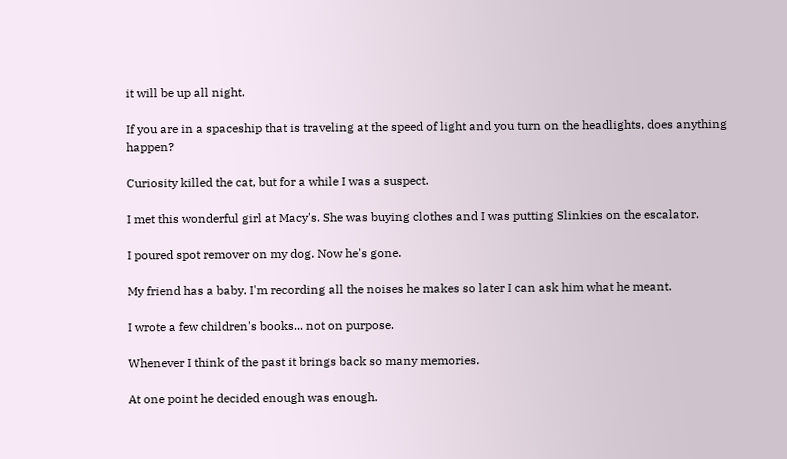it will be up all night.

If you are in a spaceship that is traveling at the speed of light and you turn on the headlights, does anything happen?

Curiosity killed the cat, but for a while I was a suspect.

I met this wonderful girl at Macy's. She was buying clothes and I was putting Slinkies on the escalator.

I poured spot remover on my dog. Now he's gone.

My friend has a baby. I'm recording all the noises he makes so later I can ask him what he meant.

I wrote a few children's books... not on purpose.

Whenever I think of the past it brings back so many memories.

At one point he decided enough was enough.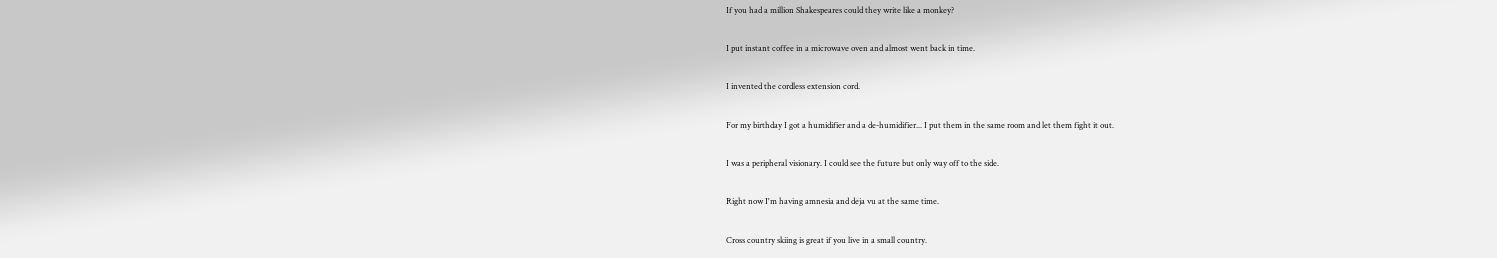If you had a million Shakespeares could they write like a monkey?

I put instant coffee in a microwave oven and almost went back in time.

I invented the cordless extension cord.

For my birthday I got a humidifier and a de-humidifier... I put them in the same room and let them fight it out.

I was a peripheral visionary. I could see the future but only way off to the side.

Right now I'm having amnesia and deja vu at the same time.

Cross country skiing is great if you live in a small country.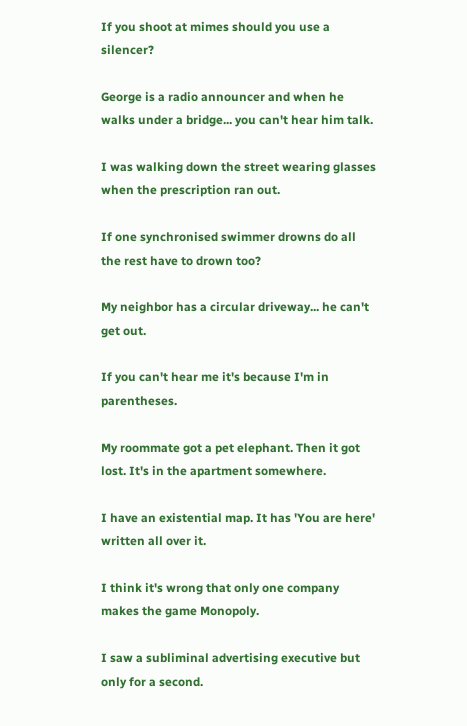If you shoot at mimes should you use a silencer?

George is a radio announcer and when he walks under a bridge... you can't hear him talk.

I was walking down the street wearing glasses when the prescription ran out.

If one synchronised swimmer drowns do all the rest have to drown too?

My neighbor has a circular driveway... he can't get out.

If you can't hear me it's because I'm in parentheses.

My roommate got a pet elephant. Then it got lost. It's in the apartment somewhere.

I have an existential map. It has 'You are here' written all over it.

I think it's wrong that only one company makes the game Monopoly.

I saw a subliminal advertising executive but only for a second.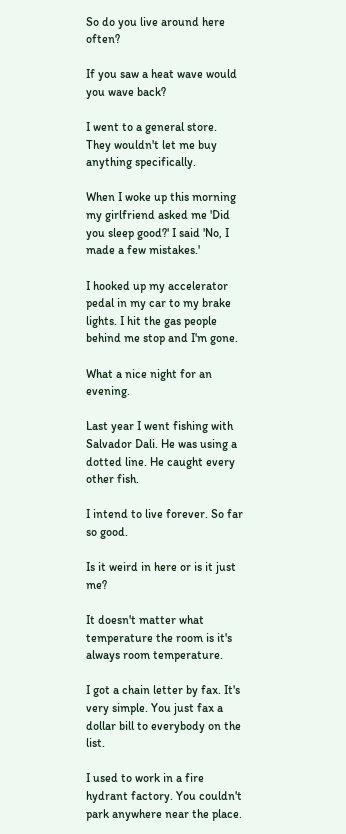So do you live around here often?

If you saw a heat wave would you wave back?

I went to a general store. They wouldn't let me buy anything specifically.

When I woke up this morning my girlfriend asked me 'Did you sleep good?' I said 'No, I made a few mistakes.'

I hooked up my accelerator pedal in my car to my brake lights. I hit the gas people behind me stop and I'm gone.

What a nice night for an evening.

Last year I went fishing with Salvador Dali. He was using a dotted line. He caught every other fish.

I intend to live forever. So far so good.

Is it weird in here or is it just me?

It doesn't matter what temperature the room is it's always room temperature.

I got a chain letter by fax. It's very simple. You just fax a dollar bill to everybody on the list.

I used to work in a fire hydrant factory. You couldn't park anywhere near the place.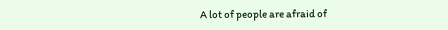A lot of people are afraid of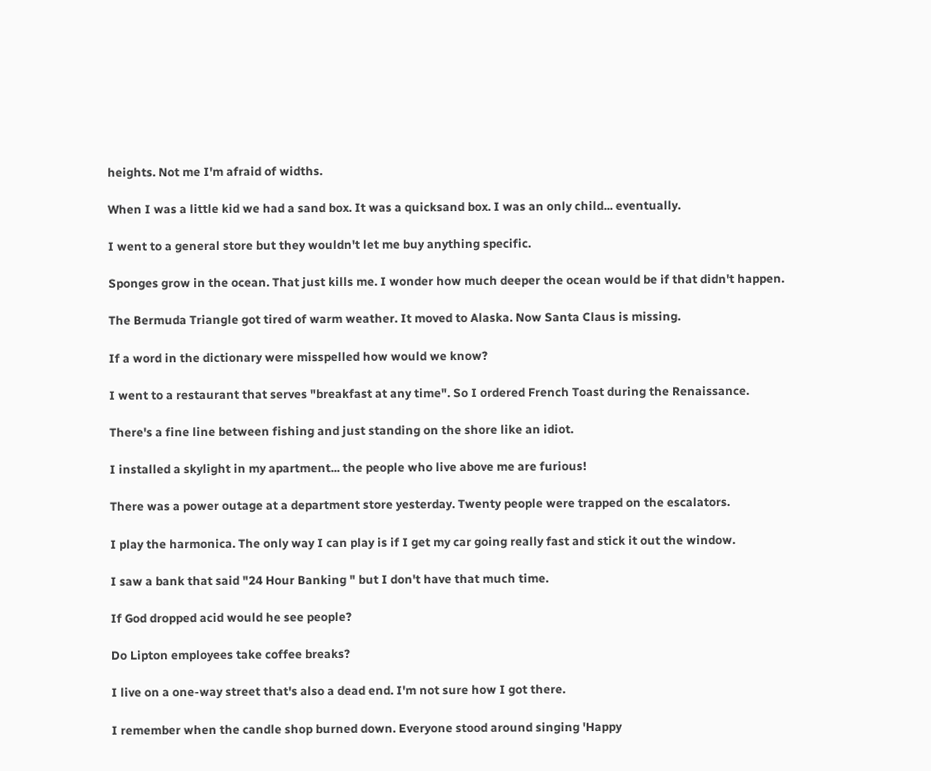heights. Not me I'm afraid of widths.

When I was a little kid we had a sand box. It was a quicksand box. I was an only child... eventually.

I went to a general store but they wouldn't let me buy anything specific.

Sponges grow in the ocean. That just kills me. I wonder how much deeper the ocean would be if that didn't happen.

The Bermuda Triangle got tired of warm weather. It moved to Alaska. Now Santa Claus is missing.

If a word in the dictionary were misspelled how would we know?

I went to a restaurant that serves "breakfast at any time". So I ordered French Toast during the Renaissance.

There's a fine line between fishing and just standing on the shore like an idiot.

I installed a skylight in my apartment... the people who live above me are furious!

There was a power outage at a department store yesterday. Twenty people were trapped on the escalators.

I play the harmonica. The only way I can play is if I get my car going really fast and stick it out the window.

I saw a bank that said "24 Hour Banking " but I don't have that much time.

If God dropped acid would he see people?

Do Lipton employees take coffee breaks?

I live on a one-way street that's also a dead end. I'm not sure how I got there.

I remember when the candle shop burned down. Everyone stood around singing 'Happy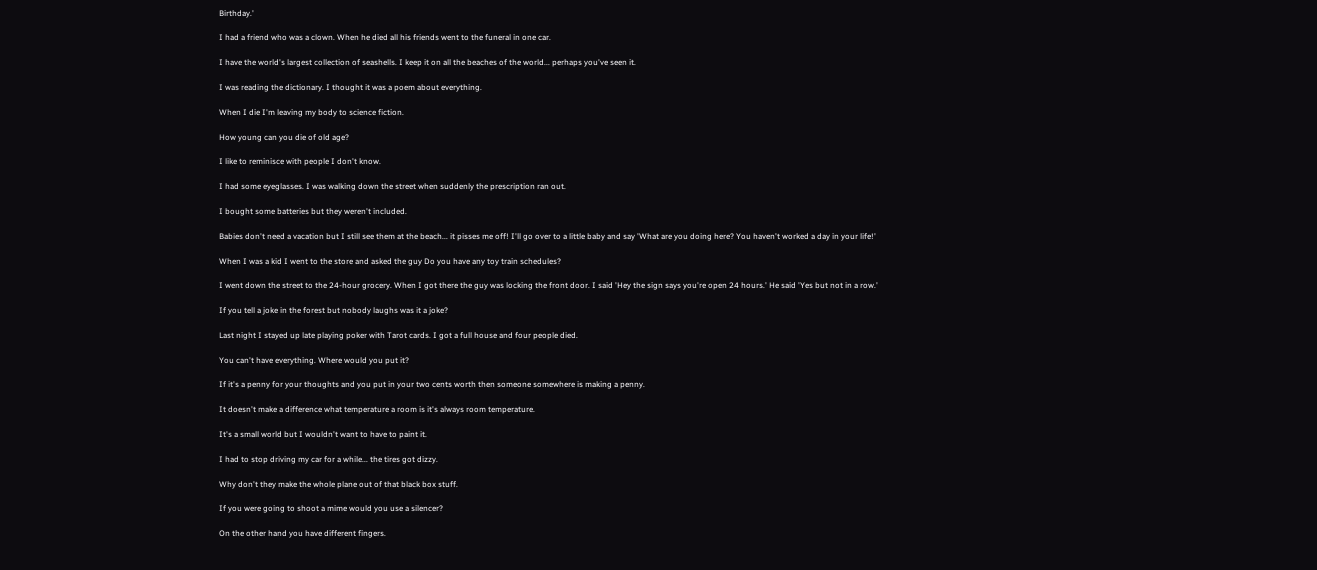Birthday.'

I had a friend who was a clown. When he died all his friends went to the funeral in one car.

I have the world's largest collection of seashells. I keep it on all the beaches of the world... perhaps you've seen it.

I was reading the dictionary. I thought it was a poem about everything.

When I die I'm leaving my body to science fiction.

How young can you die of old age?

I like to reminisce with people I don't know.

I had some eyeglasses. I was walking down the street when suddenly the prescription ran out.

I bought some batteries but they weren't included.

Babies don't need a vacation but I still see them at the beach... it pisses me off! I'll go over to a little baby and say 'What are you doing here? You haven't worked a day in your life!'

When I was a kid I went to the store and asked the guy Do you have any toy train schedules?

I went down the street to the 24-hour grocery. When I got there the guy was locking the front door. I said 'Hey the sign says you're open 24 hours.' He said 'Yes but not in a row.'

If you tell a joke in the forest but nobody laughs was it a joke?

Last night I stayed up late playing poker with Tarot cards. I got a full house and four people died.

You can't have everything. Where would you put it?

If it's a penny for your thoughts and you put in your two cents worth then someone somewhere is making a penny.

It doesn't make a difference what temperature a room is it's always room temperature.

It's a small world but I wouldn't want to have to paint it.

I had to stop driving my car for a while... the tires got dizzy.

Why don't they make the whole plane out of that black box stuff.

If you were going to shoot a mime would you use a silencer?

On the other hand you have different fingers.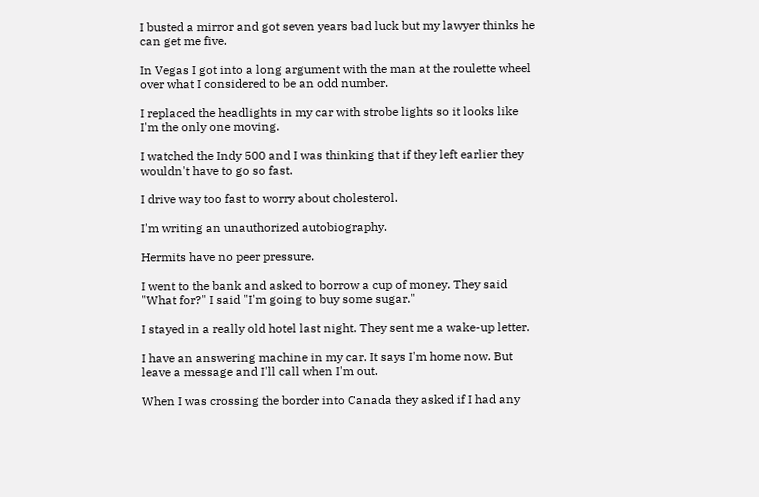I busted a mirror and got seven years bad luck but my lawyer thinks he can get me five.

In Vegas I got into a long argument with the man at the roulette wheel over what I considered to be an odd number.

I replaced the headlights in my car with strobe lights so it looks like I'm the only one moving.

I watched the Indy 500 and I was thinking that if they left earlier they wouldn't have to go so fast.

I drive way too fast to worry about cholesterol.

I'm writing an unauthorized autobiography.

Hermits have no peer pressure.

I went to the bank and asked to borrow a cup of money. They said "What for?" I said "I'm going to buy some sugar."

I stayed in a really old hotel last night. They sent me a wake-up letter.

I have an answering machine in my car. It says I'm home now. But leave a message and I'll call when I'm out.

When I was crossing the border into Canada they asked if I had any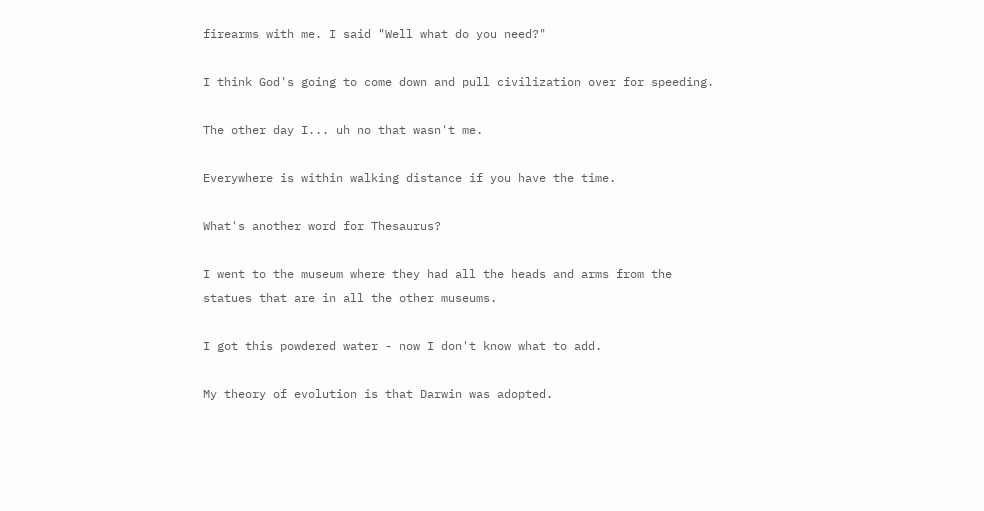firearms with me. I said "Well what do you need?"

I think God's going to come down and pull civilization over for speeding.

The other day I... uh no that wasn't me.

Everywhere is within walking distance if you have the time.

What's another word for Thesaurus?

I went to the museum where they had all the heads and arms from the statues that are in all the other museums.

I got this powdered water - now I don't know what to add.

My theory of evolution is that Darwin was adopted.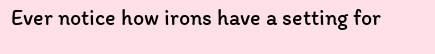Ever notice how irons have a setting for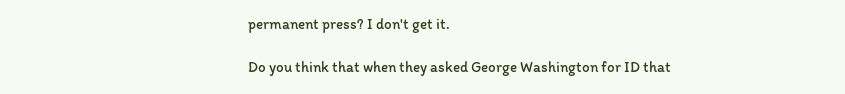permanent press? I don't get it.

Do you think that when they asked George Washington for ID that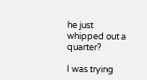he just whipped out a quarter?

I was trying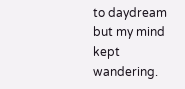to daydream but my mind kept wandering.